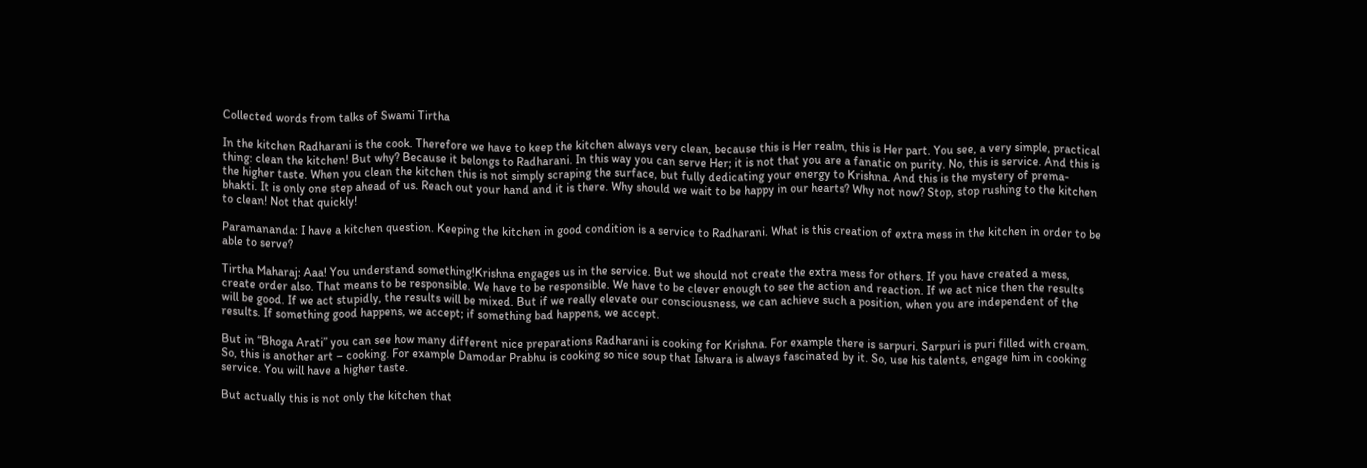Collected words from talks of Swami Tirtha

In the kitchen Radharani is the cook. Therefore we have to keep the kitchen always very clean, because this is Her realm, this is Her part. You see, a very simple, practical thing: clean the kitchen! But why? Because it belongs to Radharani. In this way you can serve Her; it is not that you are a fanatic on purity. No, this is service. And this is the higher taste. When you clean the kitchen this is not simply scraping the surface, but fully dedicating your energy to Krishna. And this is the mystery of prema-bhakti. It is only one step ahead of us. Reach out your hand and it is there. Why should we wait to be happy in our hearts? Why not now? Stop, stop rushing to the kitchen to clean! Not that quickly!

Paramananda: I have a kitchen question. Keeping the kitchen in good condition is a service to Radharani. What is this creation of extra mess in the kitchen in order to be able to serve?

Tirtha Maharaj: Aaa! You understand something!Krishna engages us in the service. But we should not create the extra mess for others. If you have created a mess, create order also. That means to be responsible. We have to be responsible. We have to be clever enough to see the action and reaction. If we act nice then the results will be good. If we act stupidly, the results will be mixed. But if we really elevate our consciousness, we can achieve such a position, when you are independent of the results. If something good happens, we accept; if something bad happens, we accept.

But in “Bhoga Arati” you can see how many different nice preparations Radharani is cooking for Krishna. For example there is sarpuri. Sarpuri is puri filled with cream. So, this is another art – cooking. For example Damodar Prabhu is cooking so nice soup that Ishvara is always fascinated by it. So, use his talents, engage him in cooking service. You will have a higher taste.

But actually this is not only the kitchen that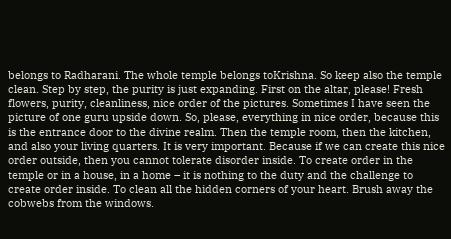belongs to Radharani. The whole temple belongs toKrishna. So keep also the temple clean. Step by step, the purity is just expanding. First on the altar, please! Fresh flowers, purity, cleanliness, nice order of the pictures. Sometimes I have seen the picture of one guru upside down. So, please, everything in nice order, because this is the entrance door to the divine realm. Then the temple room, then the kitchen, and also your living quarters. It is very important. Because if we can create this nice order outside, then you cannot tolerate disorder inside. To create order in the temple or in a house, in a home – it is nothing to the duty and the challenge to create order inside. To clean all the hidden corners of your heart. Brush away the cobwebs from the windows.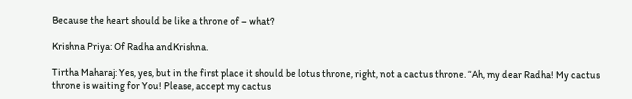Because the heart should be like a throne of – what?

Krishna Priya: Of Radha andKrishna.

Tirtha Maharaj: Yes, yes, but in the first place it should be lotus throne, right, not a cactus throne. “Ah, my dear Radha! My cactus throne is waiting for You! Please, accept my cactus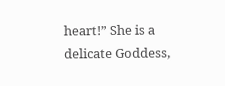heart!” She is a delicate Goddess,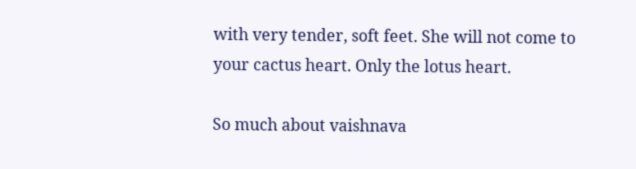with very tender, soft feet. She will not come to your cactus heart. Only the lotus heart.

So much about vaishnava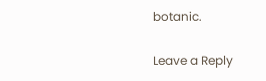botanic.

Leave a Reply